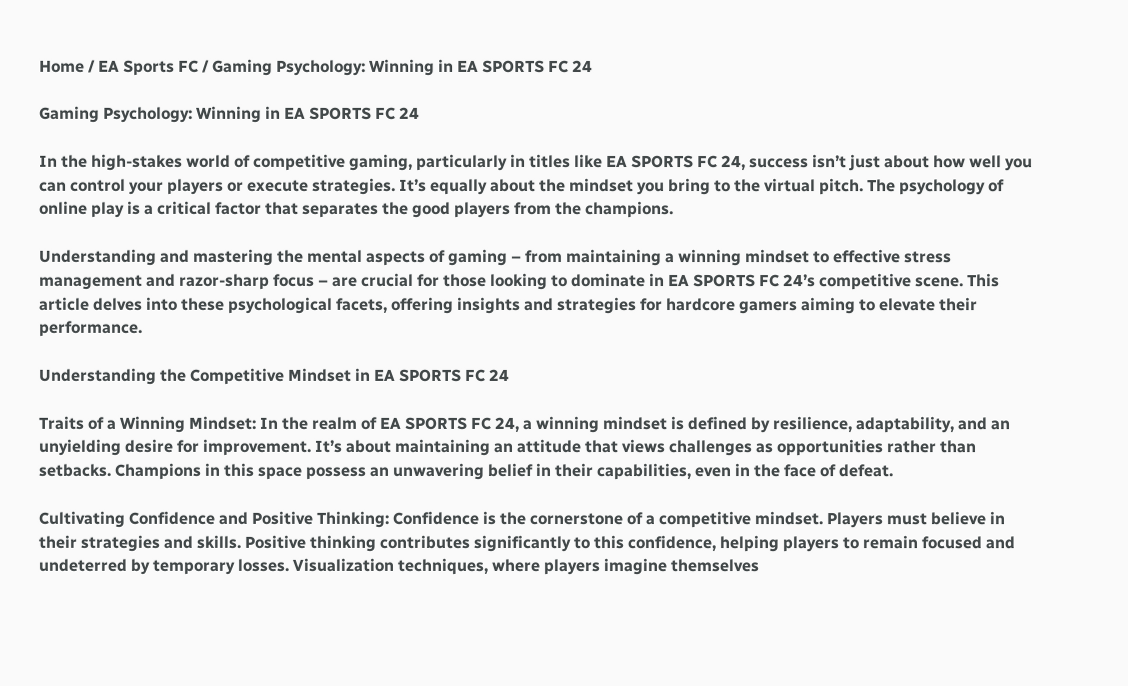Home / EA Sports FC / Gaming Psychology: Winning in EA SPORTS FC 24

Gaming Psychology: Winning in EA SPORTS FC 24

In the high-stakes world of competitive gaming, particularly in titles like EA SPORTS FC 24, success isn’t just about how well you can control your players or execute strategies. It’s equally about the mindset you bring to the virtual pitch. The psychology of online play is a critical factor that separates the good players from the champions.

Understanding and mastering the mental aspects of gaming – from maintaining a winning mindset to effective stress management and razor-sharp focus – are crucial for those looking to dominate in EA SPORTS FC 24’s competitive scene. This article delves into these psychological facets, offering insights and strategies for hardcore gamers aiming to elevate their performance.

Understanding the Competitive Mindset in EA SPORTS FC 24

Traits of a Winning Mindset: In the realm of EA SPORTS FC 24, a winning mindset is defined by resilience, adaptability, and an unyielding desire for improvement. It’s about maintaining an attitude that views challenges as opportunities rather than setbacks. Champions in this space possess an unwavering belief in their capabilities, even in the face of defeat.

Cultivating Confidence and Positive Thinking: Confidence is the cornerstone of a competitive mindset. Players must believe in their strategies and skills. Positive thinking contributes significantly to this confidence, helping players to remain focused and undeterred by temporary losses. Visualization techniques, where players imagine themselves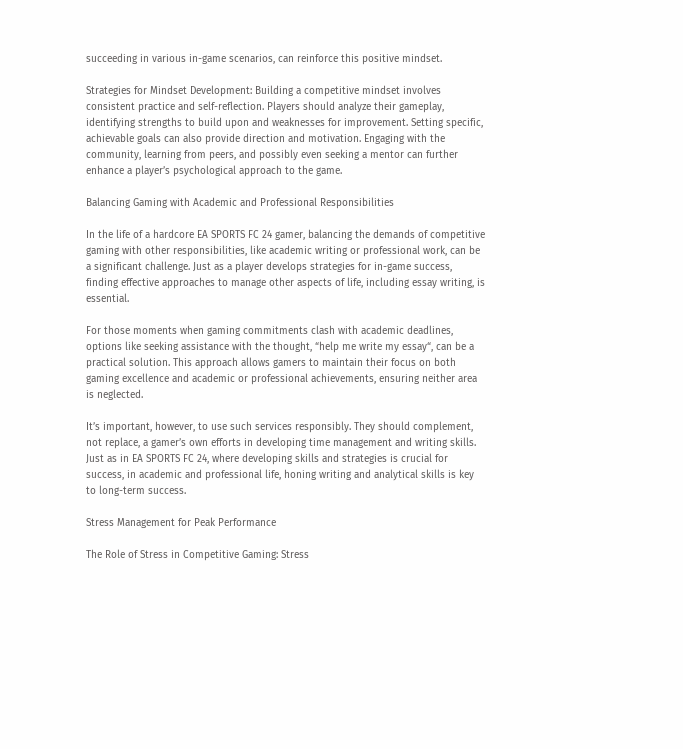succeeding in various in-game scenarios, can reinforce this positive mindset.

Strategies for Mindset Development: Building a competitive mindset involves consistent practice and self-reflection. Players should analyze their gameplay, identifying strengths to build upon and weaknesses for improvement. Setting specific, achievable goals can also provide direction and motivation. Engaging with the community, learning from peers, and possibly even seeking a mentor can further enhance a player’s psychological approach to the game.

Balancing Gaming with Academic and Professional Responsibilities

In the life of a hardcore EA SPORTS FC 24 gamer, balancing the demands of competitive gaming with other responsibilities, like academic writing or professional work, can be a significant challenge. Just as a player develops strategies for in-game success, finding effective approaches to manage other aspects of life, including essay writing, is essential.

For those moments when gaming commitments clash with academic deadlines, options like seeking assistance with the thought, “help me write my essay“, can be a practical solution. This approach allows gamers to maintain their focus on both gaming excellence and academic or professional achievements, ensuring neither area is neglected.

It’s important, however, to use such services responsibly. They should complement, not replace, a gamer’s own efforts in developing time management and writing skills. Just as in EA SPORTS FC 24, where developing skills and strategies is crucial for success, in academic and professional life, honing writing and analytical skills is key to long-term success.

Stress Management for Peak Performance

The Role of Stress in Competitive Gaming: Stress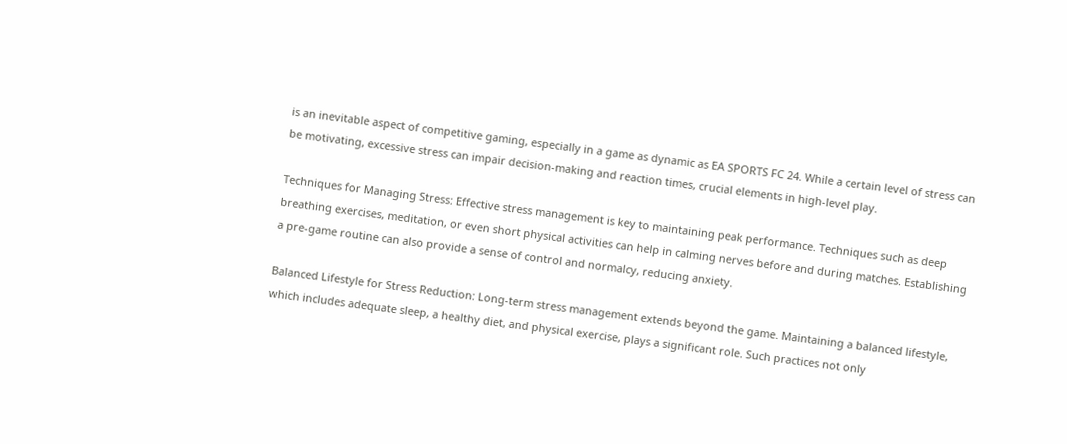is an inevitable aspect of competitive gaming, especially in a game as dynamic as EA SPORTS FC 24. While a certain level of stress can be motivating, excessive stress can impair decision-making and reaction times, crucial elements in high-level play.

Techniques for Managing Stress: Effective stress management is key to maintaining peak performance. Techniques such as deep breathing exercises, meditation, or even short physical activities can help in calming nerves before and during matches. Establishing a pre-game routine can also provide a sense of control and normalcy, reducing anxiety.

Balanced Lifestyle for Stress Reduction: Long-term stress management extends beyond the game. Maintaining a balanced lifestyle, which includes adequate sleep, a healthy diet, and physical exercise, plays a significant role. Such practices not only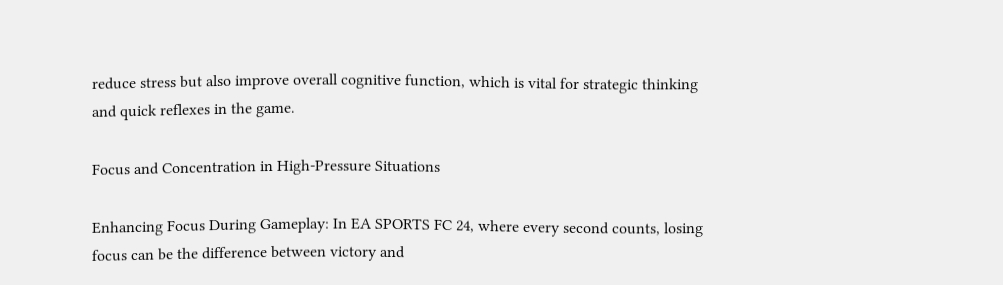reduce stress but also improve overall cognitive function, which is vital for strategic thinking and quick reflexes in the game.

Focus and Concentration in High-Pressure Situations

Enhancing Focus During Gameplay: In EA SPORTS FC 24, where every second counts, losing focus can be the difference between victory and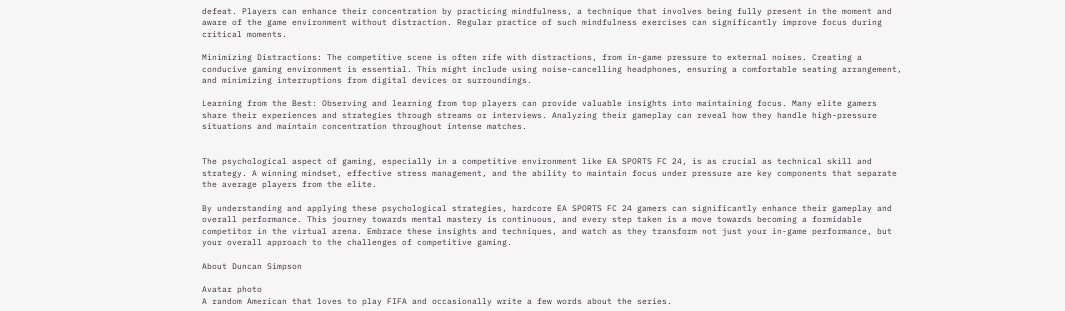defeat. Players can enhance their concentration by practicing mindfulness, a technique that involves being fully present in the moment and aware of the game environment without distraction. Regular practice of such mindfulness exercises can significantly improve focus during critical moments.

Minimizing Distractions: The competitive scene is often rife with distractions, from in-game pressure to external noises. Creating a conducive gaming environment is essential. This might include using noise-cancelling headphones, ensuring a comfortable seating arrangement, and minimizing interruptions from digital devices or surroundings.

Learning from the Best: Observing and learning from top players can provide valuable insights into maintaining focus. Many elite gamers share their experiences and strategies through streams or interviews. Analyzing their gameplay can reveal how they handle high-pressure situations and maintain concentration throughout intense matches.


The psychological aspect of gaming, especially in a competitive environment like EA SPORTS FC 24, is as crucial as technical skill and strategy. A winning mindset, effective stress management, and the ability to maintain focus under pressure are key components that separate the average players from the elite.

By understanding and applying these psychological strategies, hardcore EA SPORTS FC 24 gamers can significantly enhance their gameplay and overall performance. This journey towards mental mastery is continuous, and every step taken is a move towards becoming a formidable competitor in the virtual arena. Embrace these insights and techniques, and watch as they transform not just your in-game performance, but your overall approach to the challenges of competitive gaming.

About Duncan Simpson

Avatar photo
A random American that loves to play FIFA and occasionally write a few words about the series.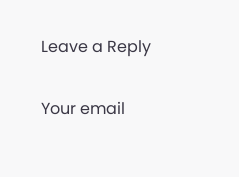Leave a Reply

Your email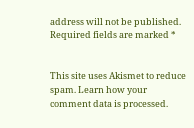address will not be published. Required fields are marked *


This site uses Akismet to reduce spam. Learn how your comment data is processed.